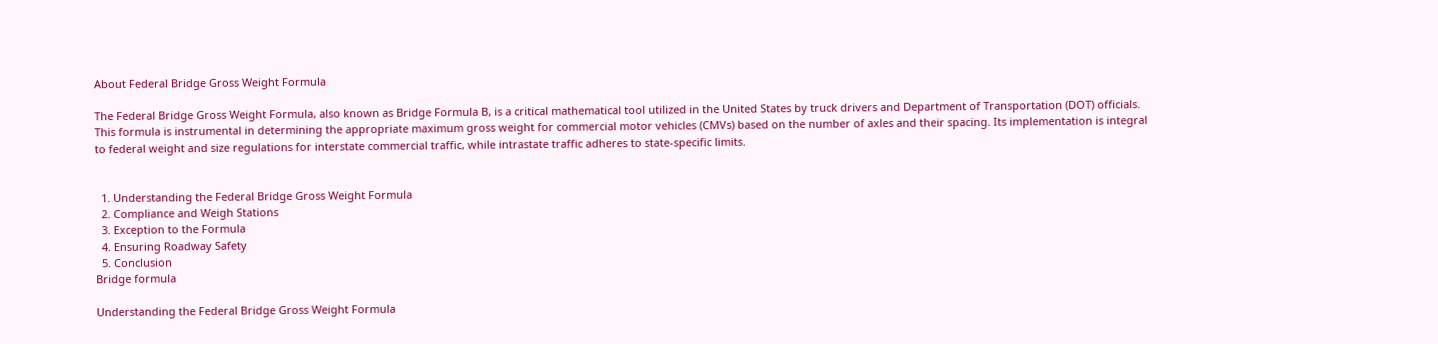About Federal Bridge Gross Weight Formula

The Federal Bridge Gross Weight Formula, also known as Bridge Formula B, is a critical mathematical tool utilized in the United States by truck drivers and Department of Transportation (DOT) officials. This formula is instrumental in determining the appropriate maximum gross weight for commercial motor vehicles (CMVs) based on the number of axles and their spacing. Its implementation is integral to federal weight and size regulations for interstate commercial traffic, while intrastate traffic adheres to state-specific limits.


  1. Understanding the Federal Bridge Gross Weight Formula
  2. Compliance and Weigh Stations
  3. Exception to the Formula
  4. Ensuring Roadway Safety
  5. Conclusion
Bridge formula

Understanding the Federal Bridge Gross Weight Formula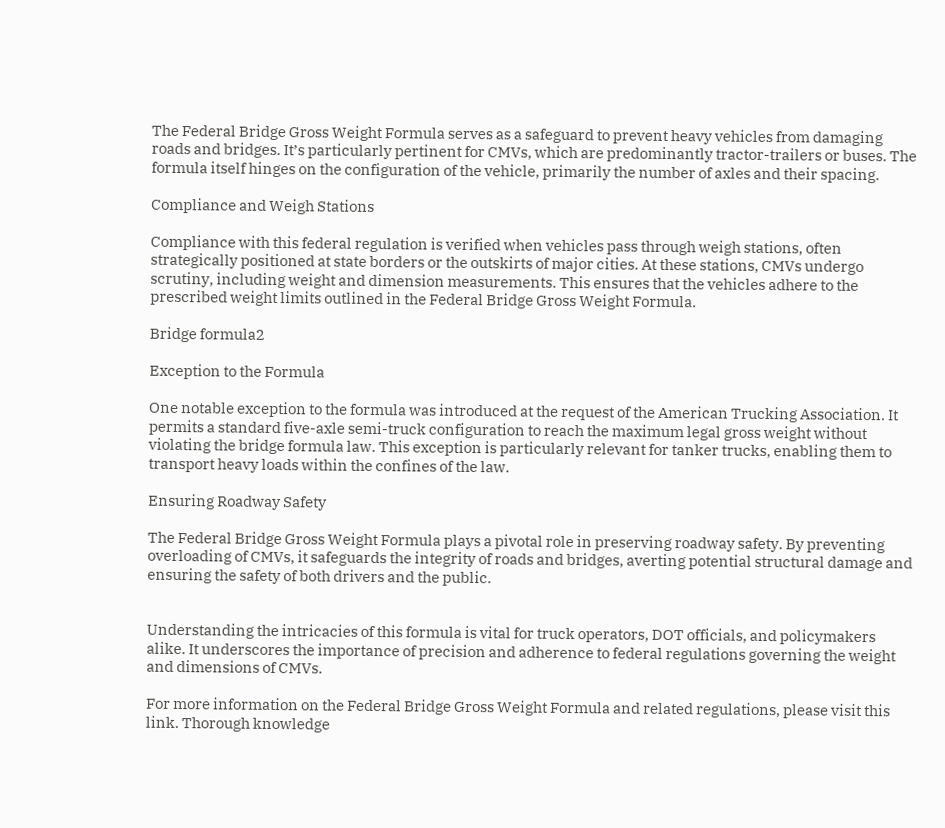The Federal Bridge Gross Weight Formula serves as a safeguard to prevent heavy vehicles from damaging roads and bridges. It’s particularly pertinent for CMVs, which are predominantly tractor-trailers or buses. The formula itself hinges on the configuration of the vehicle, primarily the number of axles and their spacing.

Compliance and Weigh Stations

Compliance with this federal regulation is verified when vehicles pass through weigh stations, often strategically positioned at state borders or the outskirts of major cities. At these stations, CMVs undergo scrutiny, including weight and dimension measurements. This ensures that the vehicles adhere to the prescribed weight limits outlined in the Federal Bridge Gross Weight Formula.

Bridge formula2

Exception to the Formula

One notable exception to the formula was introduced at the request of the American Trucking Association. It permits a standard five-axle semi-truck configuration to reach the maximum legal gross weight without violating the bridge formula law. This exception is particularly relevant for tanker trucks, enabling them to transport heavy loads within the confines of the law.

Ensuring Roadway Safety

The Federal Bridge Gross Weight Formula plays a pivotal role in preserving roadway safety. By preventing overloading of CMVs, it safeguards the integrity of roads and bridges, averting potential structural damage and ensuring the safety of both drivers and the public.


Understanding the intricacies of this formula is vital for truck operators, DOT officials, and policymakers alike. It underscores the importance of precision and adherence to federal regulations governing the weight and dimensions of CMVs.

For more information on the Federal Bridge Gross Weight Formula and related regulations, please visit this link. Thorough knowledge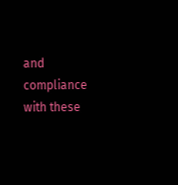and compliance with these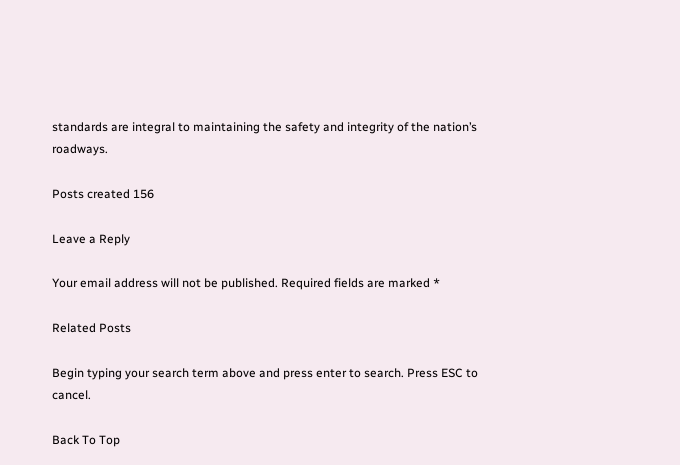standards are integral to maintaining the safety and integrity of the nation’s roadways.

Posts created 156

Leave a Reply

Your email address will not be published. Required fields are marked *

Related Posts

Begin typing your search term above and press enter to search. Press ESC to cancel.

Back To Top